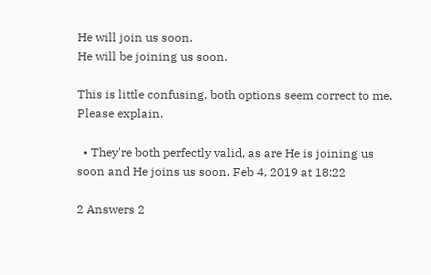He will join us soon.
He will be joining us soon.

This is little confusing, both options seem correct to me. Please explain.

  • They're both perfectly valid, as are He is joining us soon and He joins us soon. Feb 4, 2019 at 18:22

2 Answers 2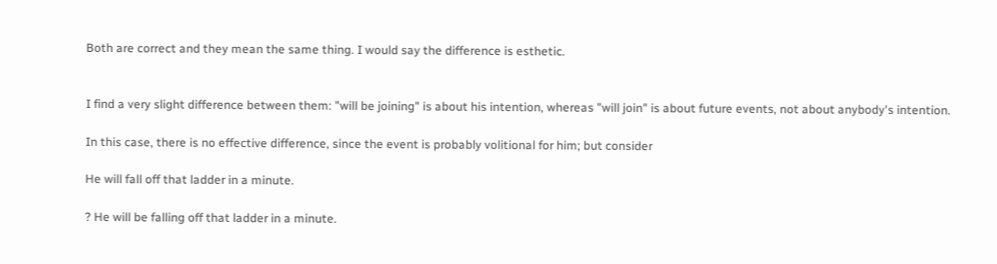Both are correct and they mean the same thing. I would say the difference is esthetic.


I find a very slight difference between them: "will be joining" is about his intention, whereas "will join" is about future events, not about anybody's intention.

In this case, there is no effective difference, since the event is probably volitional for him; but consider

He will fall off that ladder in a minute.

? He will be falling off that ladder in a minute.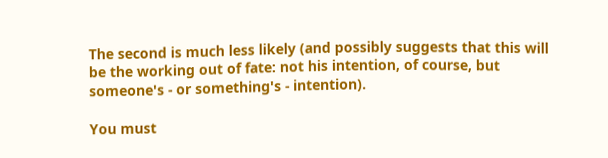The second is much less likely (and possibly suggests that this will be the working out of fate: not his intention, of course, but someone's - or something's - intention).

You must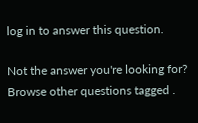log in to answer this question.

Not the answer you're looking for? Browse other questions tagged .